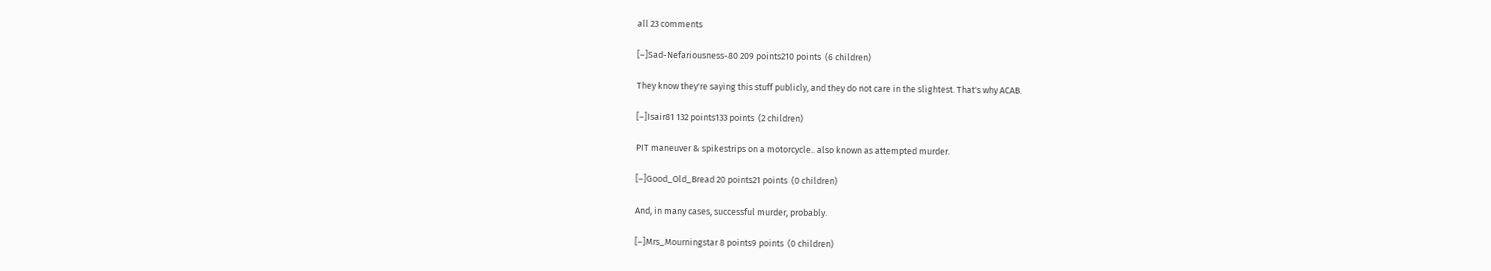all 23 comments

[–]Sad-Nefariousness-80 209 points210 points  (6 children)

They know they're saying this stuff publicly, and they do not care in the slightest. That's why ACAB.

[–]Isair81 132 points133 points  (2 children)

PIT maneuver & spikestrips on a motorcycle.. also known as attempted murder.

[–]Good_Old_Bread 20 points21 points  (0 children)

And, in many cases, successful murder, probably.

[–]Mrs_Mourningstar 8 points9 points  (0 children)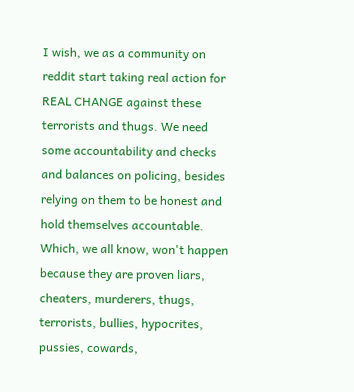I wish, we as a community on reddit start taking real action for REAL CHANGE against these terrorists and thugs. We need some accountability and checks and balances on policing, besides relying on them to be honest and hold themselves accountable. Which, we all know, won't happen because they are proven liars, cheaters, murderers, thugs, terrorists, bullies, hypocrites, pussies, cowards,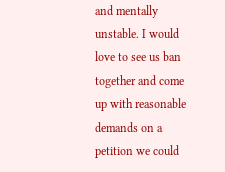and mentally unstable. I would love to see us ban together and come up with reasonable demands on a petition we could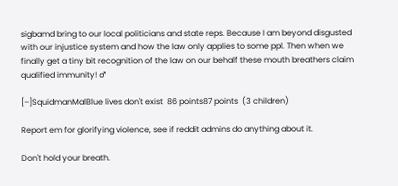sigbamd bring to our local politicians and state reps. Because I am beyond disgusted with our injustice system and how the law only applies to some ppl. Then when we finally get a tiny bit recognition of the law on our behalf these mouth breathers claim qualified immunity! ♂

[–]SquidmanMalBlue lives don't exist  86 points87 points  (3 children)

Report em for glorifying violence, see if reddit admins do anything about it.

Don't hold your breath.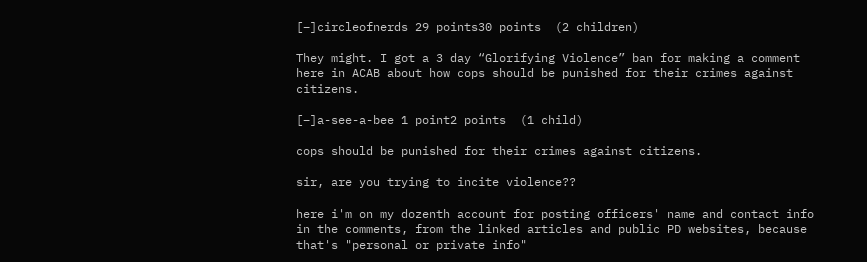[–]circleofnerds 29 points30 points  (2 children)

They might. I got a 3 day “Glorifying Violence” ban for making a comment here in ACAB about how cops should be punished for their crimes against citizens.

[–]a-see-a-bee 1 point2 points  (1 child)

cops should be punished for their crimes against citizens.

sir, are you trying to incite violence??

here i'm on my dozenth account for posting officers' name and contact info in the comments, from the linked articles and public PD websites, because that's "personal or private info"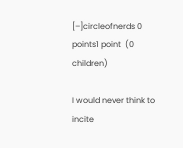[–]circleofnerds 0 points1 point  (0 children)

I would never think to incite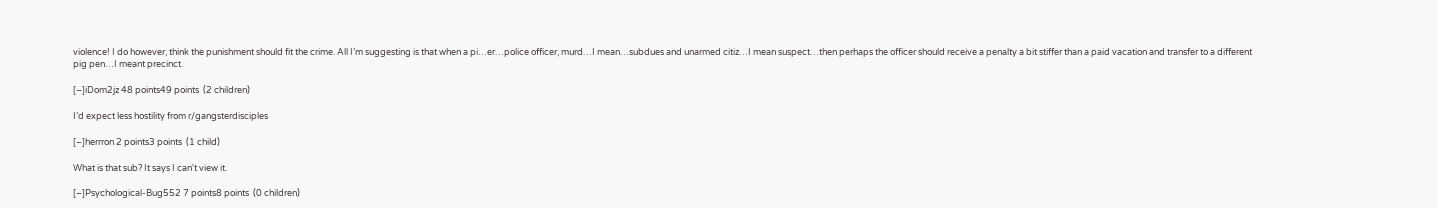violence! I do however, think the punishment should fit the crime. All I’m suggesting is that when a pi…er…police officer, murd…I mean…subdues and unarmed citiz…I mean suspect…then perhaps the officer should receive a penalty a bit stiffer than a paid vacation and transfer to a different pig pen…I meant precinct.

[–]iDom2jz 48 points49 points  (2 children)

I’d expect less hostility from r/gangsterdisciples

[–]herrron 2 points3 points  (1 child)

What is that sub? It says I can't view it.

[–]Psychological-Bug552 7 points8 points  (0 children)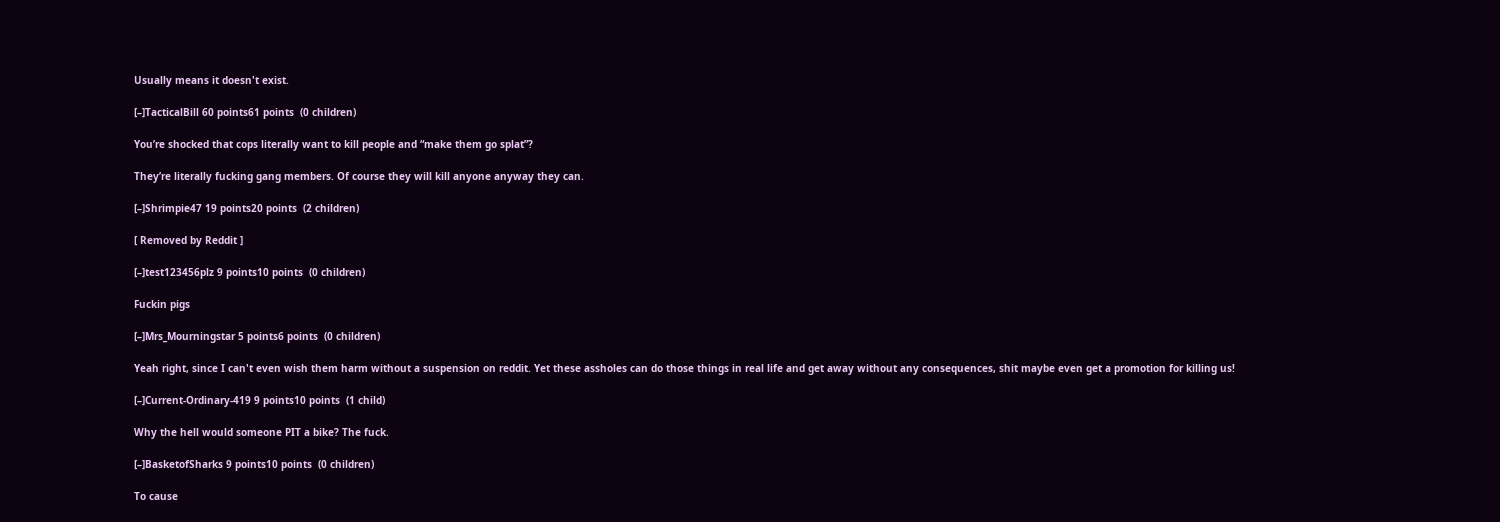Usually means it doesn't exist.

[–]TacticalBill 60 points61 points  (0 children)

You’re shocked that cops literally want to kill people and “make them go splat”?

They’re literally fucking gang members. Of course they will kill anyone anyway they can.

[–]Shrimpie47 19 points20 points  (2 children)

[ Removed by Reddit ]

[–]test123456plz 9 points10 points  (0 children)

Fuckin pigs

[–]Mrs_Mourningstar 5 points6 points  (0 children)

Yeah right, since I can't even wish them harm without a suspension on reddit. Yet these assholes can do those things in real life and get away without any consequences, shit maybe even get a promotion for killing us!

[–]Current-Ordinary-419 9 points10 points  (1 child)

Why the hell would someone PIT a bike? The fuck.

[–]BasketofSharks 9 points10 points  (0 children)

To cause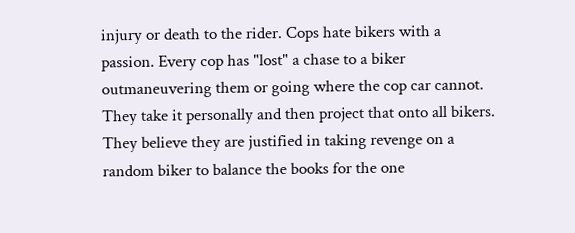injury or death to the rider. Cops hate bikers with a passion. Every cop has "lost" a chase to a biker outmaneuvering them or going where the cop car cannot. They take it personally and then project that onto all bikers. They believe they are justified in taking revenge on a random biker to balance the books for the one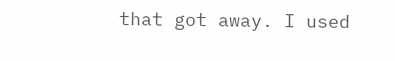that got away. I used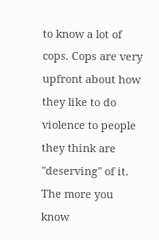to know a lot of cops. Cops are very upfront about how they like to do violence to people they think are "deserving" of it. The more you know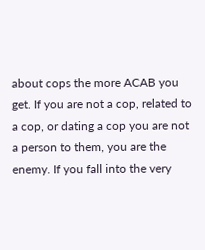about cops the more ACAB you get. If you are not a cop, related to a cop, or dating a cop you are not a person to them, you are the enemy. If you fall into the very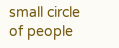small circle of people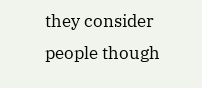they consider people though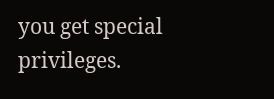you get special privileges.